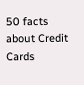50 facts about Credit Cards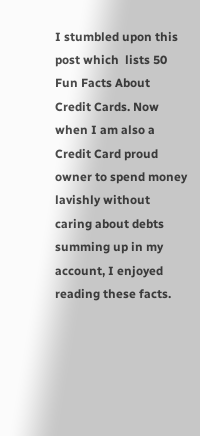I stumbled upon this post which  lists 50 Fun Facts About Credit Cards. Now when I am also a Credit Card proud owner to spend money lavishly without caring about debts summing up in my account, I enjoyed reading these facts.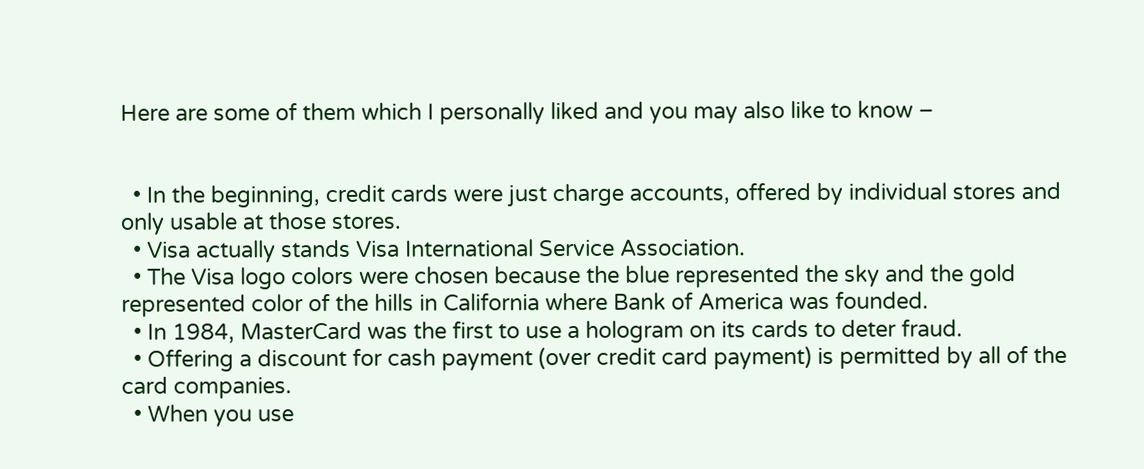Here are some of them which I personally liked and you may also like to know –


  • In the beginning, credit cards were just charge accounts, offered by individual stores and only usable at those stores.
  • Visa actually stands Visa International Service Association.
  • The Visa logo colors were chosen because the blue represented the sky and the gold represented color of the hills in California where Bank of America was founded.
  • In 1984, MasterCard was the first to use a hologram on its cards to deter fraud.
  • Offering a discount for cash payment (over credit card payment) is permitted by all of the card companies.
  • When you use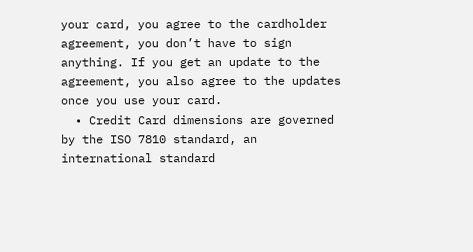your card, you agree to the cardholder agreement, you don’t have to sign anything. If you get an update to the agreement, you also agree to the updates once you use your card.
  • Credit Card dimensions are governed by the ISO 7810 standard, an international standard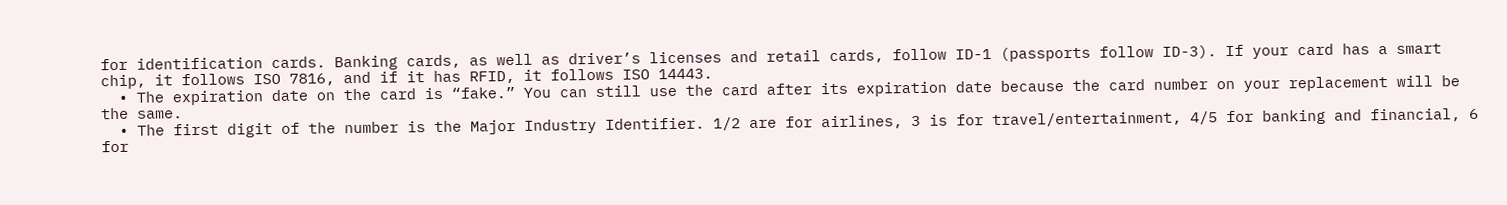for identification cards. Banking cards, as well as driver’s licenses and retail cards, follow ID-1 (passports follow ID-3). If your card has a smart chip, it follows ISO 7816, and if it has RFID, it follows ISO 14443.
  • The expiration date on the card is “fake.” You can still use the card after its expiration date because the card number on your replacement will be the same.
  • The first digit of the number is the Major Industry Identifier. 1/2 are for airlines, 3 is for travel/entertainment, 4/5 for banking and financial, 6 for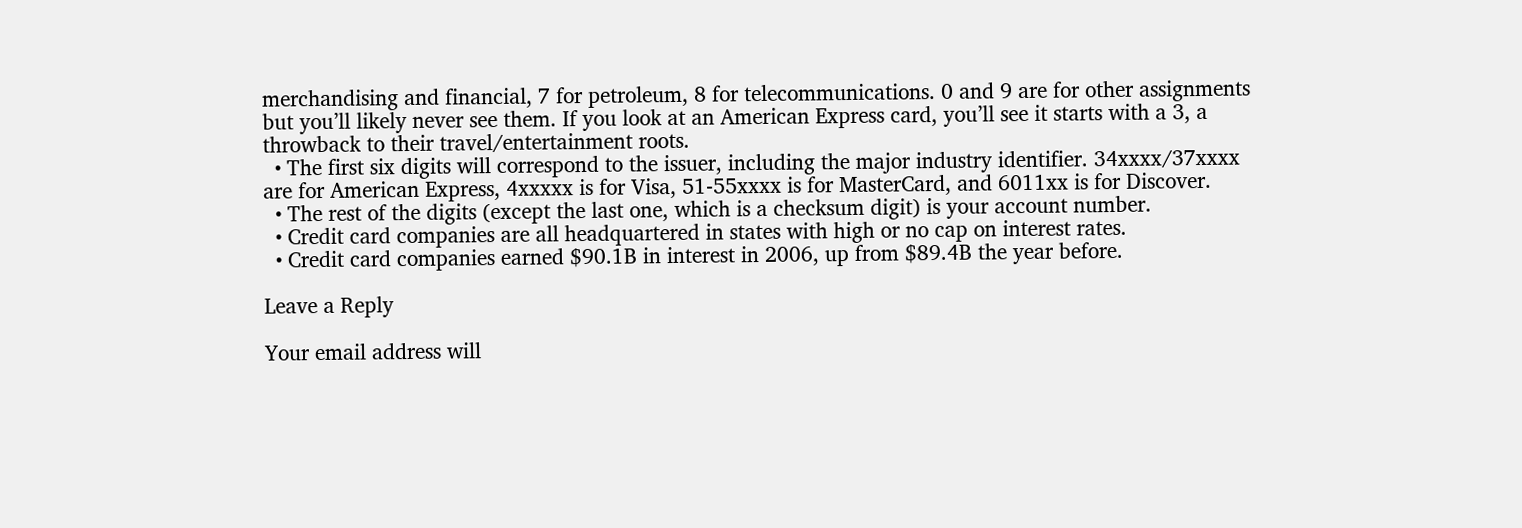merchandising and financial, 7 for petroleum, 8 for telecommunications. 0 and 9 are for other assignments but you’ll likely never see them. If you look at an American Express card, you’ll see it starts with a 3, a throwback to their travel/entertainment roots.
  • The first six digits will correspond to the issuer, including the major industry identifier. 34xxxx/37xxxx are for American Express, 4xxxxx is for Visa, 51-55xxxx is for MasterCard, and 6011xx is for Discover.
  • The rest of the digits (except the last one, which is a checksum digit) is your account number.
  • Credit card companies are all headquartered in states with high or no cap on interest rates.
  • Credit card companies earned $90.1B in interest in 2006, up from $89.4B the year before.

Leave a Reply

Your email address will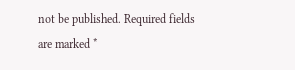not be published. Required fields are marked *